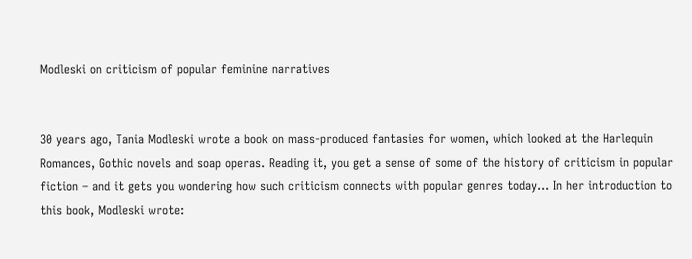Modleski on criticism of popular feminine narratives


30 years ago, Tania Modleski wrote a book on mass-produced fantasies for women, which looked at the Harlequin Romances, Gothic novels and soap operas. Reading it, you get a sense of some of the history of criticism in popular fiction – and it gets you wondering how such criticism connects with popular genres today… In her introduction to this book, Modleski wrote: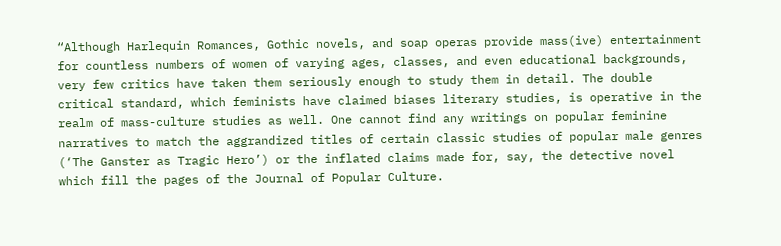“Although Harlequin Romances, Gothic novels, and soap operas provide mass(ive) entertainment for countless numbers of women of varying ages, classes, and even educational backgrounds, very few critics have taken them seriously enough to study them in detail. The double critical standard, which feminists have claimed biases literary studies, is operative in the realm of mass-culture studies as well. One cannot find any writings on popular feminine narratives to match the aggrandized titles of certain classic studies of popular male genres (‘The Ganster as Tragic Hero’) or the inflated claims made for, say, the detective novel which fill the pages of the Journal of Popular Culture.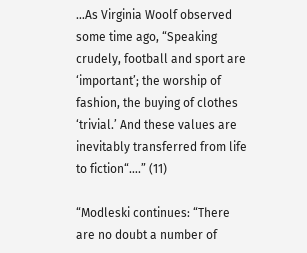…As Virginia Woolf observed some time ago, “Speaking crudely, football and sport are ‘important’; the worship of fashion, the buying of clothes ‘trivial.’ And these values are inevitably transferred from life to fiction“….” (11)

“Modleski continues: “There are no doubt a number of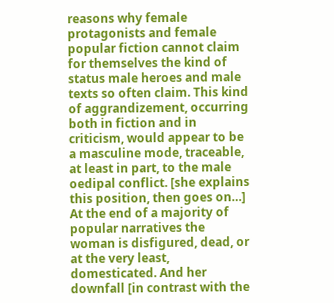reasons why female protagonists and female popular fiction cannot claim for themselves the kind of status male heroes and male texts so often claim. This kind of aggrandizement, occurring both in fiction and in criticism, would appear to be a masculine mode, traceable, at least in part, to the male oedipal conflict. [she explains this position, then goes on…] At the end of a majority of popular narratives the woman is disfigured, dead, or at the very least, domesticated. And her downfall [in contrast with the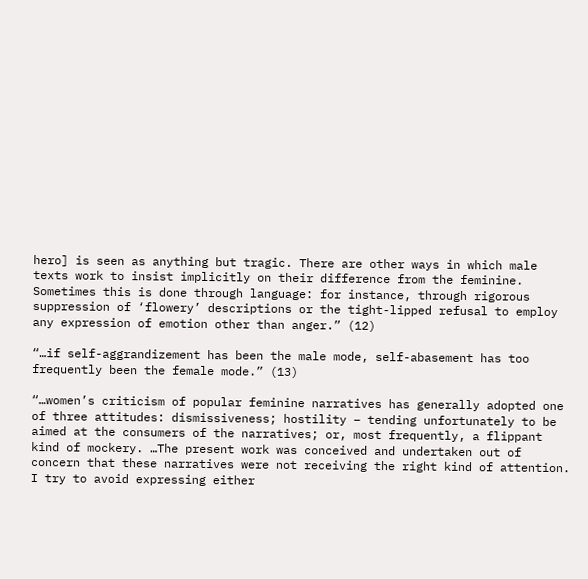hero] is seen as anything but tragic. There are other ways in which male texts work to insist implicitly on their difference from the feminine. Sometimes this is done through language: for instance, through rigorous suppression of ‘flowery’ descriptions or the tight-lipped refusal to employ any expression of emotion other than anger.” (12)

“…if self-aggrandizement has been the male mode, self-abasement has too frequently been the female mode.” (13)

“…women’s criticism of popular feminine narratives has generally adopted one of three attitudes: dismissiveness; hostility – tending unfortunately to be aimed at the consumers of the narratives; or, most frequently, a flippant kind of mockery. …The present work was conceived and undertaken out of concern that these narratives were not receiving the right kind of attention. I try to avoid expressing either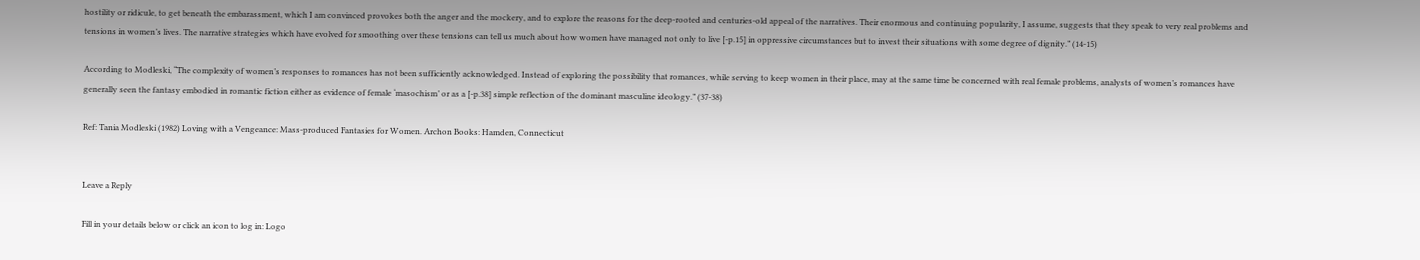hostility or ridicule, to get beneath the embarassment, which I am convinced provokes both the anger and the mockery, and to explore the reasons for the deep-rooted and centuries-old appeal of the narratives. Their enormous and continuing popularity, I assume, suggests that they speak to very real problems and tensions in women’s lives. The narrative strategies which have evolved for smoothing over these tensions can tell us much about how women have managed not only to live [-p.15] in oppressive circumstances but to invest their situations with some degree of dignity.” (14-15)

According to Modleski, “The complexity of women’s responses to romances has not been sufficiently acknowledged. Instead of exploring the possibility that romances, while serving to keep women in their place, may at the same time be concerned with real female problems, analysts of women’s romances have generally seen the fantasy embodied in romantic fiction either as evidence of female ‘masochism’ or as a [-p.38] simple reflection of the dominant masculine ideology.” (37-38)

Ref: Tania Modleski (1982) Loving with a Vengeance: Mass-produced Fantasies for Women. Archon Books: Hamden, Connecticut


Leave a Reply

Fill in your details below or click an icon to log in: Logo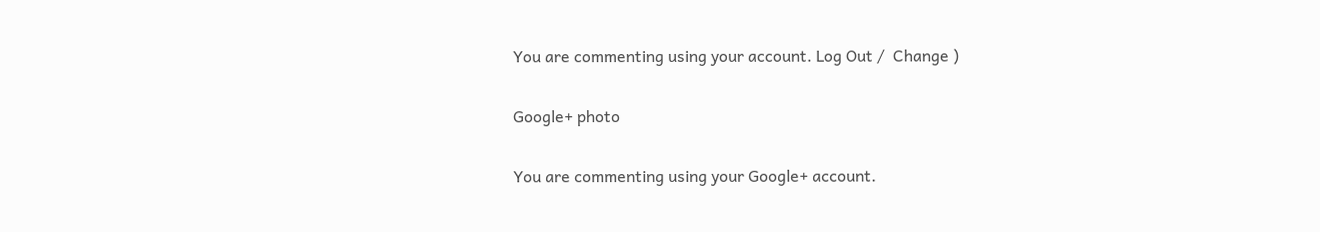You are commenting using your account. Log Out /  Change )

Google+ photo

You are commenting using your Google+ account.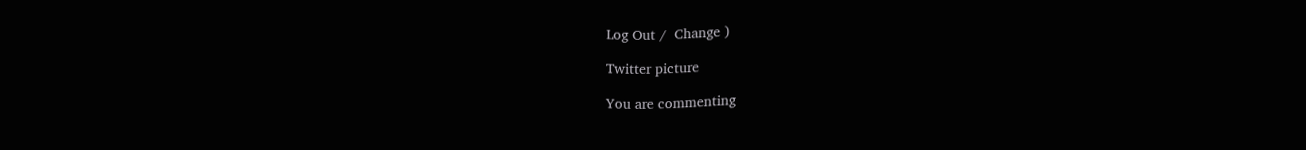Log Out /  Change )

Twitter picture

You are commenting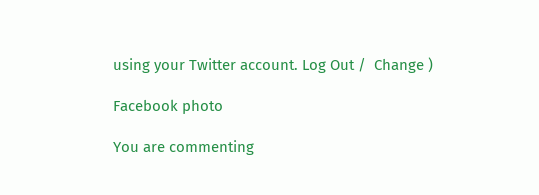using your Twitter account. Log Out /  Change )

Facebook photo

You are commenting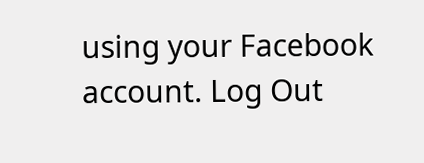using your Facebook account. Log Out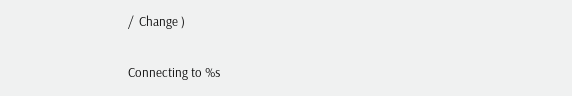/  Change )


Connecting to %s